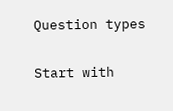Question types

Start with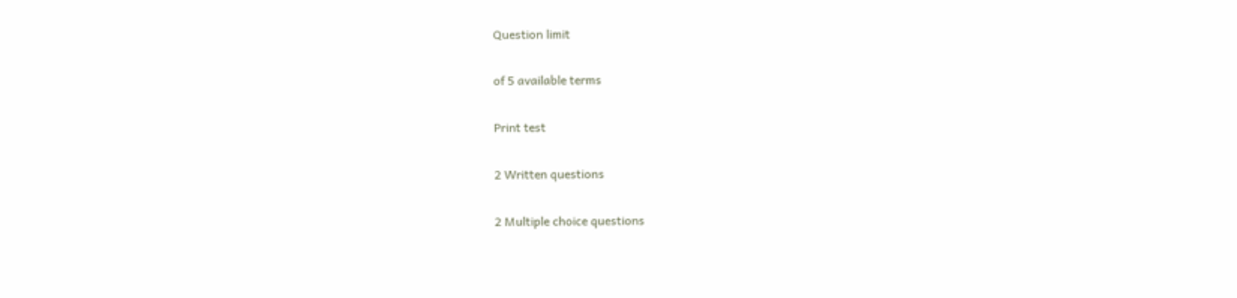Question limit

of 5 available terms

Print test

2 Written questions

2 Multiple choice questions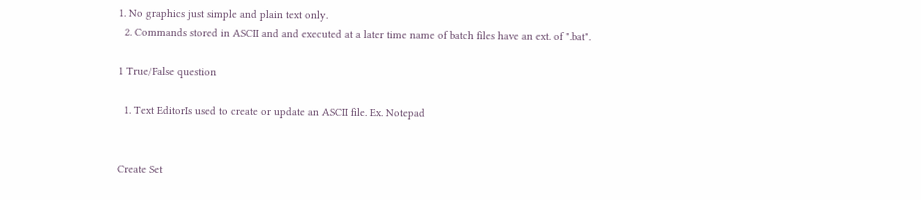1. No graphics just simple and plain text only.
  2. Commands stored in ASCII and and executed at a later time name of batch files have an ext. of ".bat".

1 True/False question

  1. Text EditorIs used to create or update an ASCII file. Ex. Notepad


Create Set